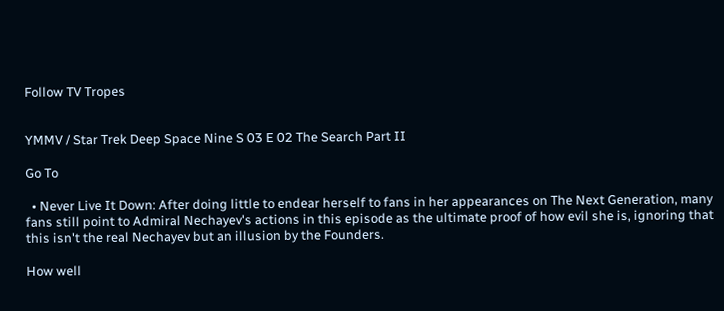Follow TV Tropes


YMMV / Star Trek Deep Space Nine S 03 E 02 The Search Part II

Go To

  • Never Live It Down: After doing little to endear herself to fans in her appearances on The Next Generation, many fans still point to Admiral Nechayev's actions in this episode as the ultimate proof of how evil she is, ignoring that this isn't the real Nechayev but an illusion by the Founders.

How well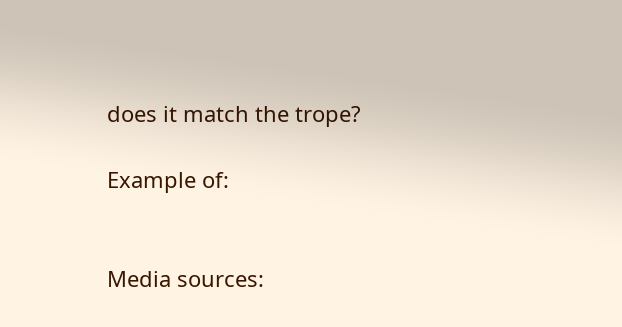does it match the trope?

Example of:


Media sources: